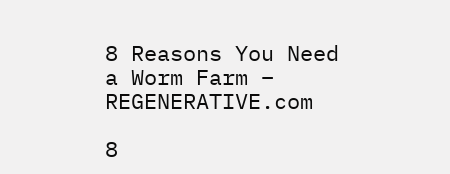8 Reasons You Need a Worm Farm – REGENERATIVE.com

8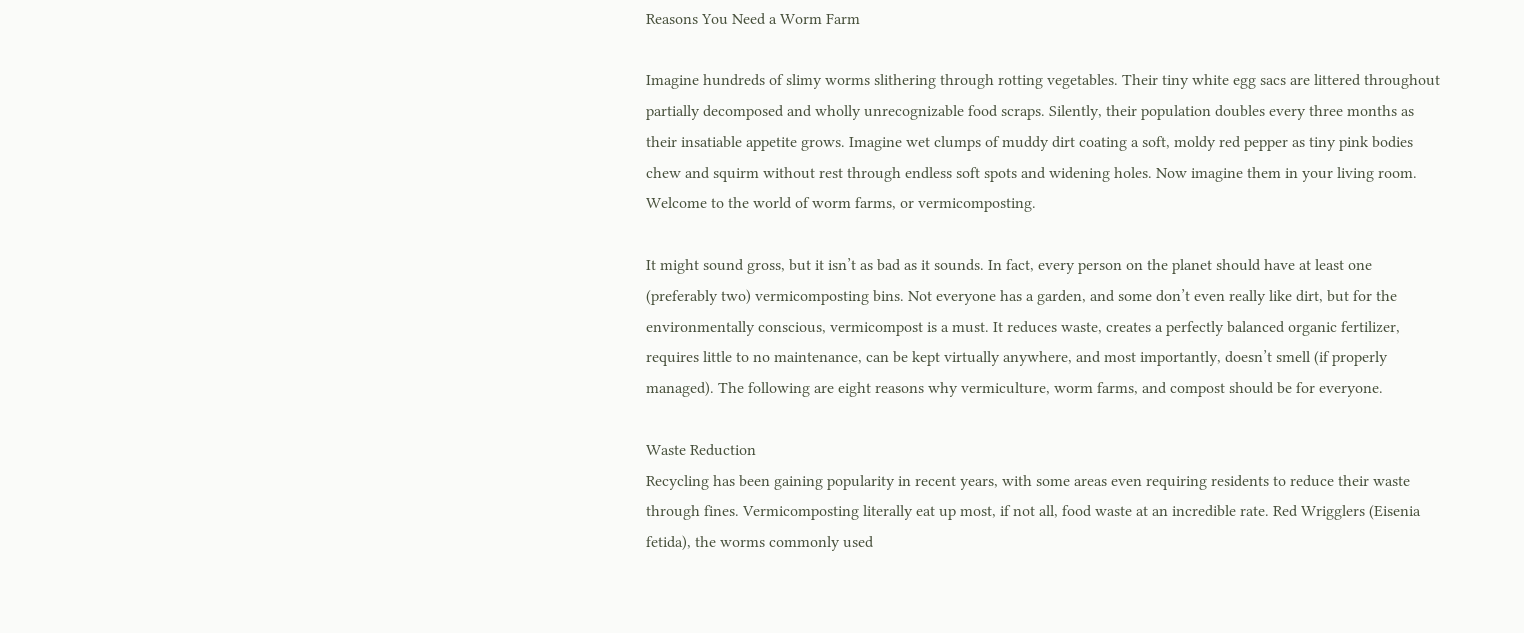Reasons You Need a Worm Farm

Imagine hundreds of slimy worms slithering through rotting vegetables. Their tiny white egg sacs are littered throughout partially decomposed and wholly unrecognizable food scraps. Silently, their population doubles every three months as their insatiable appetite grows. Imagine wet clumps of muddy dirt coating a soft, moldy red pepper as tiny pink bodies chew and squirm without rest through endless soft spots and widening holes. Now imagine them in your living room. Welcome to the world of worm farms, or vermicomposting.

It might sound gross, but it isn’t as bad as it sounds. In fact, every person on the planet should have at least one (preferably two) vermicomposting bins. Not everyone has a garden, and some don’t even really like dirt, but for the environmentally conscious, vermicompost is a must. It reduces waste, creates a perfectly balanced organic fertilizer, requires little to no maintenance, can be kept virtually anywhere, and most importantly, doesn’t smell (if properly managed). The following are eight reasons why vermiculture, worm farms, and compost should be for everyone.

Waste Reduction
Recycling has been gaining popularity in recent years, with some areas even requiring residents to reduce their waste through fines. Vermicomposting literally eat up most, if not all, food waste at an incredible rate. Red Wrigglers (Eisenia fetida), the worms commonly used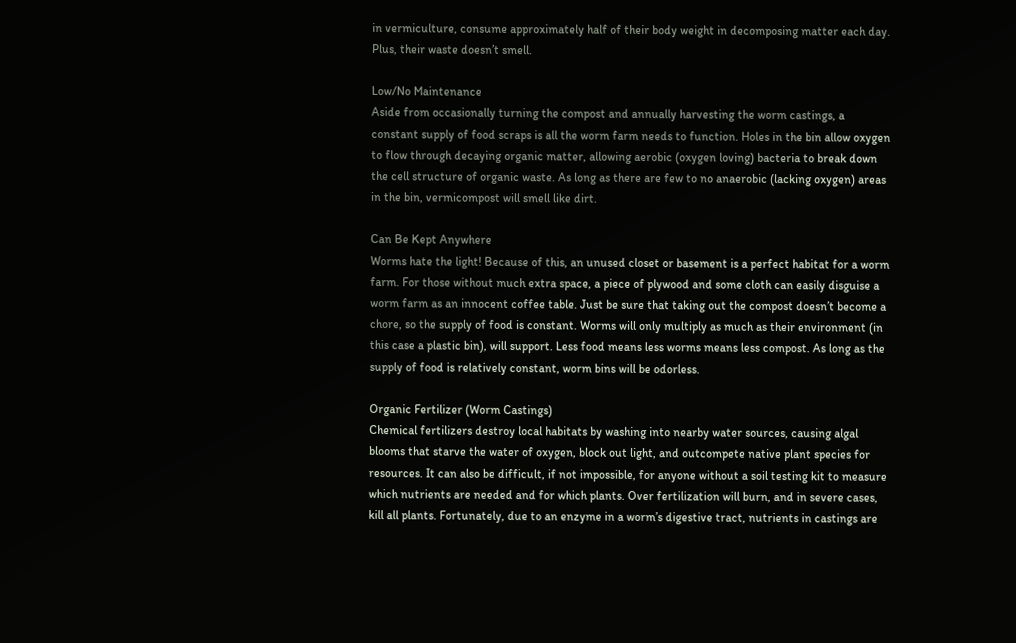in vermiculture, consume approximately half of their body weight in decomposing matter each day. Plus, their waste doesn’t smell.

Low/No Maintenance
Aside from occasionally turning the compost and annually harvesting the worm castings, a constant supply of food scraps is all the worm farm needs to function. Holes in the bin allow oxygen to flow through decaying organic matter, allowing aerobic (oxygen loving) bacteria to break down the cell structure of organic waste. As long as there are few to no anaerobic (lacking oxygen) areas in the bin, vermicompost will smell like dirt.

Can Be Kept Anywhere
Worms hate the light! Because of this, an unused closet or basement is a perfect habitat for a worm farm. For those without much extra space, a piece of plywood and some cloth can easily disguise a worm farm as an innocent coffee table. Just be sure that taking out the compost doesn’t become a chore, so the supply of food is constant. Worms will only multiply as much as their environment (in this case a plastic bin), will support. Less food means less worms means less compost. As long as the supply of food is relatively constant, worm bins will be odorless.

Organic Fertilizer (Worm Castings)
Chemical fertilizers destroy local habitats by washing into nearby water sources, causing algal blooms that starve the water of oxygen, block out light, and outcompete native plant species for resources. It can also be difficult, if not impossible, for anyone without a soil testing kit to measure which nutrients are needed and for which plants. Over fertilization will burn, and in severe cases, kill all plants. Fortunately, due to an enzyme in a worm’s digestive tract, nutrients in castings are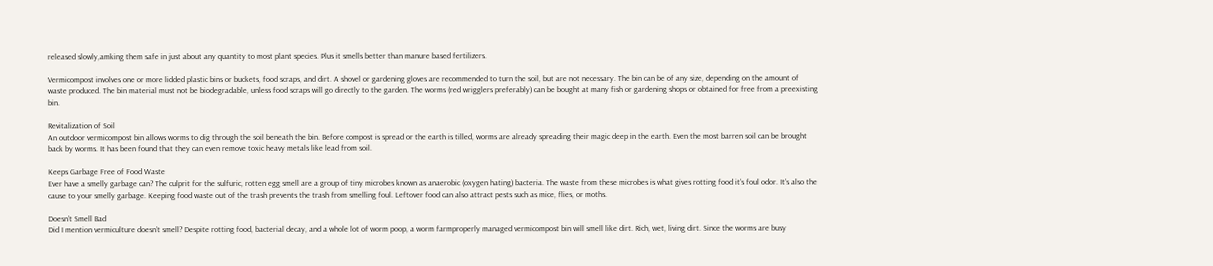released slowly,amking them safe in just about any quantity to most plant species. Plus it smells better than manure based fertilizers.

Vermicompost involves one or more lidded plastic bins or buckets, food scraps, and dirt. A shovel or gardening gloves are recommended to turn the soil, but are not necessary. The bin can be of any size, depending on the amount of waste produced. The bin material must not be biodegradable, unless food scraps will go directly to the garden. The worms (red wrigglers preferably) can be bought at many fish or gardening shops or obtained for free from a preexisting bin.

Revitalization of Soil
An outdoor vermicompost bin allows worms to dig through the soil beneath the bin. Before compost is spread or the earth is tilled, worms are already spreading their magic deep in the earth. Even the most barren soil can be brought back by worms. It has been found that they can even remove toxic heavy metals like lead from soil.

Keeps Garbage Free of Food Waste
Ever have a smelly garbage can? The culprit for the sulfuric, rotten egg smell are a group of tiny microbes known as anaerobic (oxygen hating) bacteria. The waste from these microbes is what gives rotting food it’s foul odor. It’s also the cause to your smelly garbage. Keeping food waste out of the trash prevents the trash from smelling foul. Leftover food can also attract pests such as mice, flies, or moths.

Doesn’t Smell Bad
Did I mention vermiculture doesn’t smell? Despite rotting food, bacterial decay, and a whole lot of worm poop, a worm farmproperly managed vermicompost bin will smell like dirt. Rich, wet, living dirt. Since the worms are busy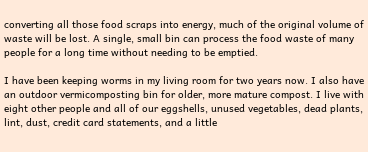converting all those food scraps into energy, much of the original volume of waste will be lost. A single, small bin can process the food waste of many people for a long time without needing to be emptied.

I have been keeping worms in my living room for two years now. I also have an outdoor vermicomposting bin for older, more mature compost. I live with eight other people and all of our eggshells, unused vegetables, dead plants, lint, dust, credit card statements, and a little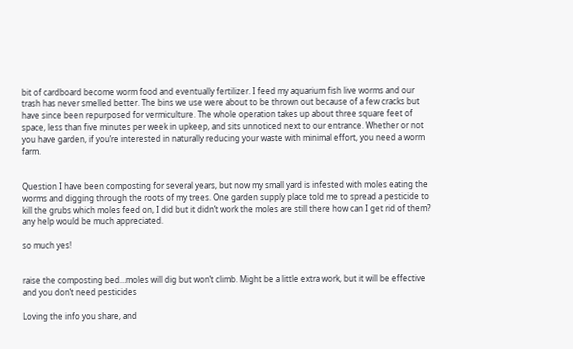bit of cardboard become worm food and eventually fertilizer. I feed my aquarium fish live worms and our trash has never smelled better. The bins we use were about to be thrown out because of a few cracks but have since been repurposed for vermiculture. The whole operation takes up about three square feet of space, less than five minutes per week in upkeep, and sits unnoticed next to our entrance. Whether or not you have garden, if you’re interested in naturally reducing your waste with minimal effort, you need a worm farm.


Question I have been composting for several years, but now my small yard is infested with moles eating the worms and digging through the roots of my trees. One garden supply place told me to spread a pesticide to kill the grubs which moles feed on, I did but it didn’t work the moles are still there how can I get rid of them? any help would be much appreciated.

so much yes!


raise the composting bed…moles will dig but won’t climb. Might be a little extra work, but it will be effective and you don’t need pesticides

Loving the info you share, and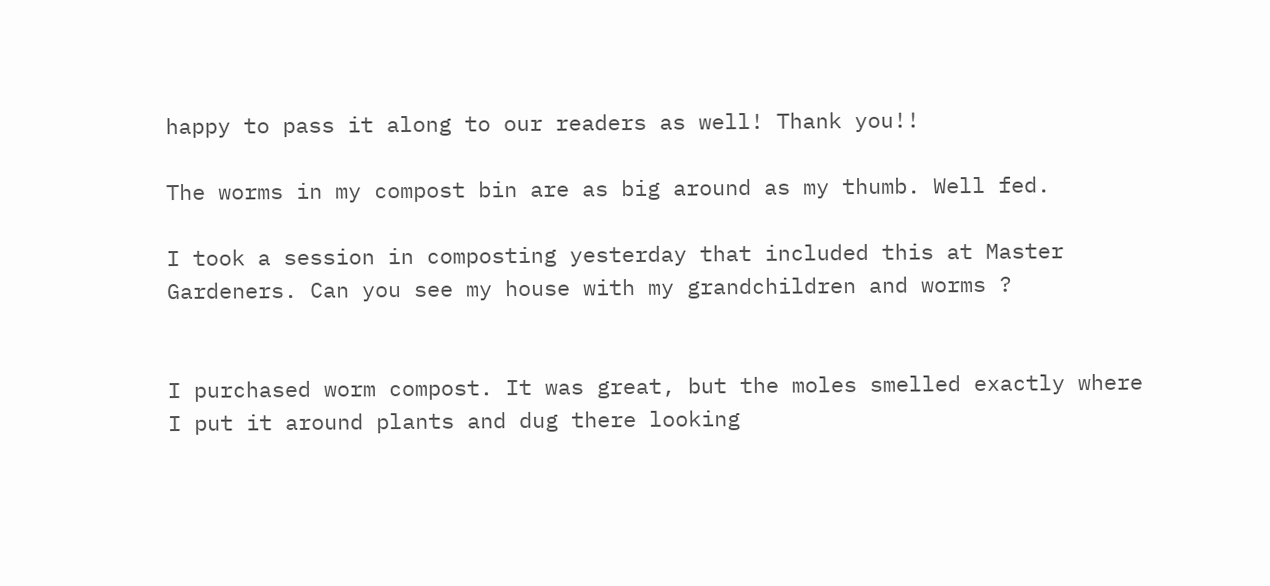happy to pass it along to our readers as well! Thank you!!

The worms in my compost bin are as big around as my thumb. Well fed.

I took a session in composting yesterday that included this at Master Gardeners. Can you see my house with my grandchildren and worms ?


I purchased worm compost. It was great, but the moles smelled exactly where I put it around plants and dug there looking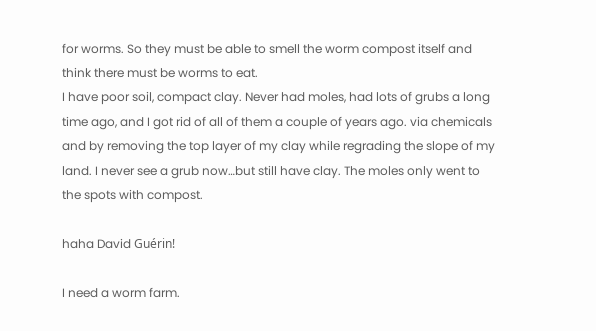for worms. So they must be able to smell the worm compost itself and think there must be worms to eat.
I have poor soil, compact clay. Never had moles, had lots of grubs a long time ago, and I got rid of all of them a couple of years ago. via chemicals and by removing the top layer of my clay while regrading the slope of my land. I never see a grub now…but still have clay. The moles only went to the spots with compost.

haha David Guérin!

I need a worm farm.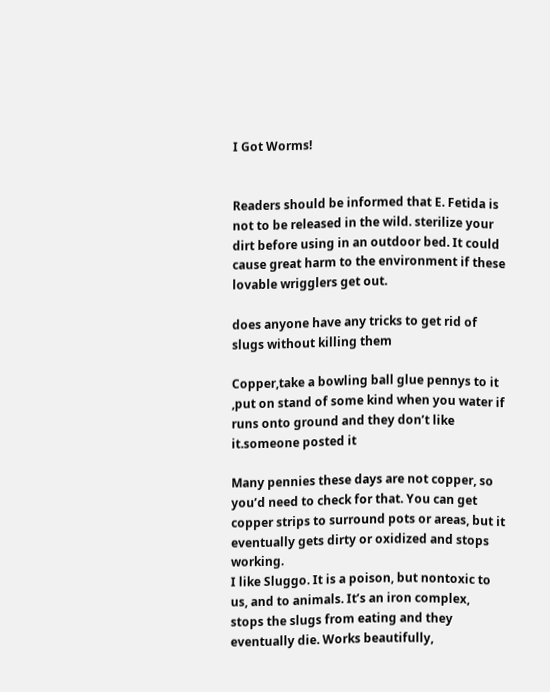I Got Worms!


Readers should be informed that E. Fetida is not to be released in the wild. sterilize your dirt before using in an outdoor bed. It could cause great harm to the environment if these lovable wrigglers get out.

does anyone have any tricks to get rid of slugs without killing them

Copper,take a bowling ball glue pennys to it ,put on stand of some kind when you water if runs onto ground and they don’t like it.someone posted it

Many pennies these days are not copper, so you’d need to check for that. You can get copper strips to surround pots or areas, but it eventually gets dirty or oxidized and stops working.
I like Sluggo. It is a poison, but nontoxic to us, and to animals. It’s an iron complex, stops the slugs from eating and they eventually die. Works beautifully,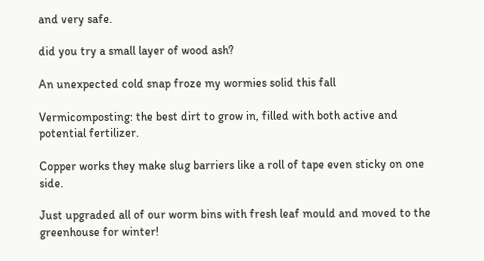and very safe.

did you try a small layer of wood ash?

An unexpected cold snap froze my wormies solid this fall

Vermicomposting: the best dirt to grow in, filled with both active and potential fertilizer.

Copper works they make slug barriers like a roll of tape even sticky on one side.

Just upgraded all of our worm bins with fresh leaf mould and moved to the greenhouse for winter!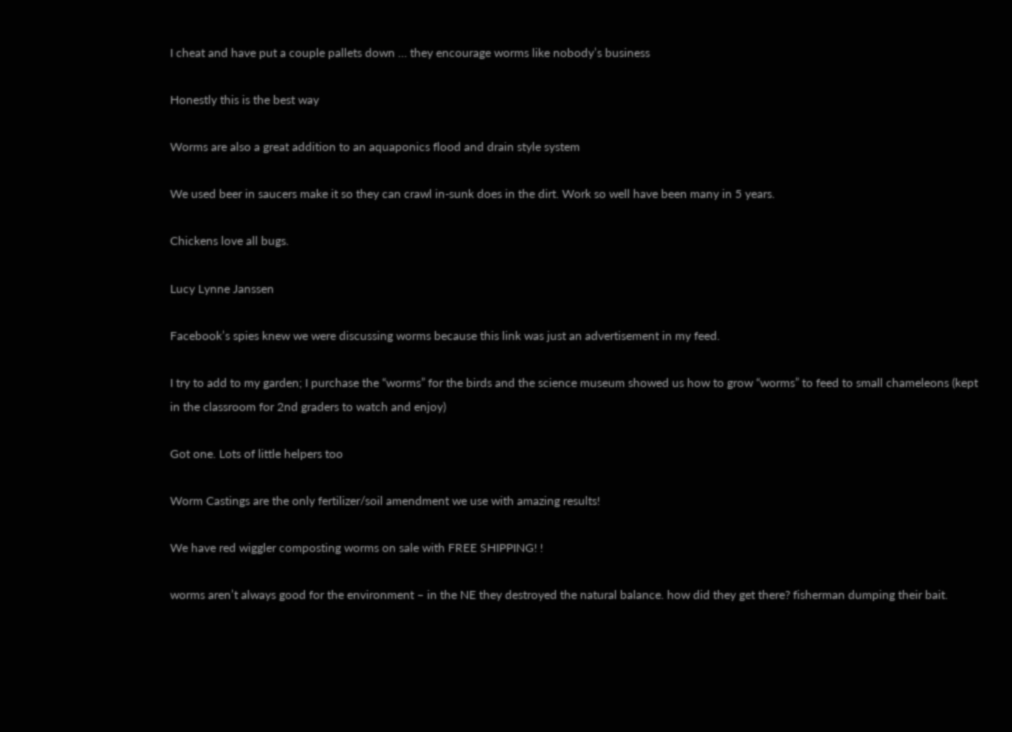I cheat and have put a couple pallets down … they encourage worms like nobody’s business

Honestly this is the best way

Worms are also a great addition to an aquaponics flood and drain style system

We used beer in saucers make it so they can crawl in-sunk does in the dirt. Work so well have been many in 5 years.

Chickens love all bugs.

Lucy Lynne Janssen

Facebook’s spies knew we were discussing worms because this link was just an advertisement in my feed.

I try to add to my garden; I purchase the “worms” for the birds and the science museum showed us how to grow “worms” to feed to small chameleons (kept in the classroom for 2nd graders to watch and enjoy)

Got one. Lots of little helpers too

Worm Castings are the only fertilizer/soil amendment we use with amazing results!

We have red wiggler composting worms on sale with FREE SHIPPING! !

worms aren’t always good for the environment – in the NE they destroyed the natural balance. how did they get there? fisherman dumping their bait.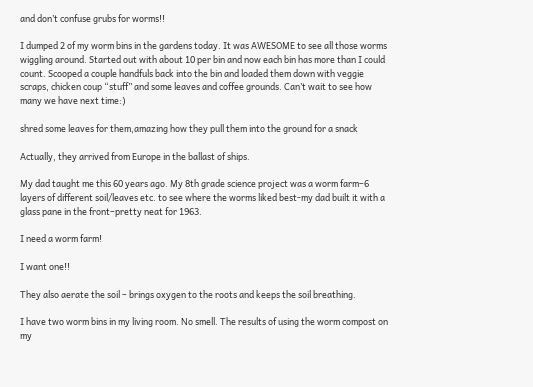and don’t confuse grubs for worms!!

I dumped 2 of my worm bins in the gardens today. It was AWESOME to see all those worms wiggling around. Started out with about 10 per bin and now each bin has more than I could count. Scooped a couple handfuls back into the bin and loaded them down with veggie scraps, chicken coup “stuff” and some leaves and coffee grounds. Can’t wait to see how many we have next time:)

shred some leaves for them,amazing how they pull them into the ground for a snack

Actually, they arrived from Europe in the ballast of ships.

My dad taught me this 60 years ago. My 8th grade science project was a worm farm–6 layers of different soil/leaves etc. to see where the worms liked best-my dad built it with a glass pane in the front–pretty neat for 1963.

I need a worm farm!

I want one!!

They also aerate the soil – brings oxygen to the roots and keeps the soil breathing.

I have two worm bins in my living room. No smell. The results of using the worm compost on my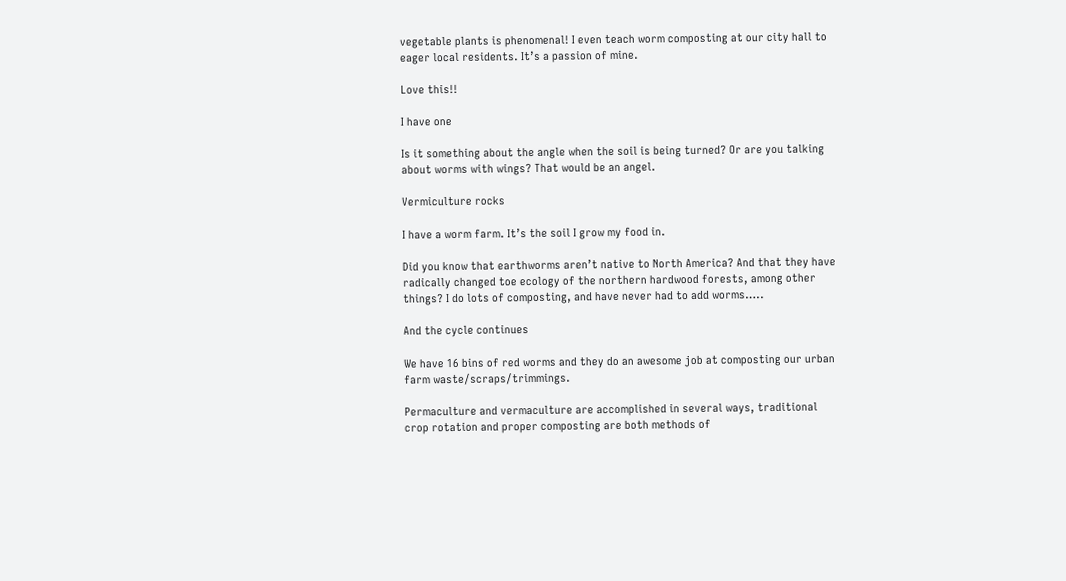vegetable plants is phenomenal! I even teach worm composting at our city hall to eager local residents. It’s a passion of mine.

Love this!!

I have one

Is it something about the angle when the soil is being turned? Or are you talking about worms with wings? That would be an angel.

Vermiculture rocks

I have a worm farm. It’s the soil I grow my food in.

Did you know that earthworms aren’t native to North America? And that they have radically changed toe ecology of the northern hardwood forests, among other things? I do lots of composting, and have never had to add worms…..

And the cycle continues

We have 16 bins of red worms and they do an awesome job at composting our urban farm waste/scraps/trimmings.

Permaculture and vermaculture are accomplished in several ways, traditional crop rotation and proper composting are both methods of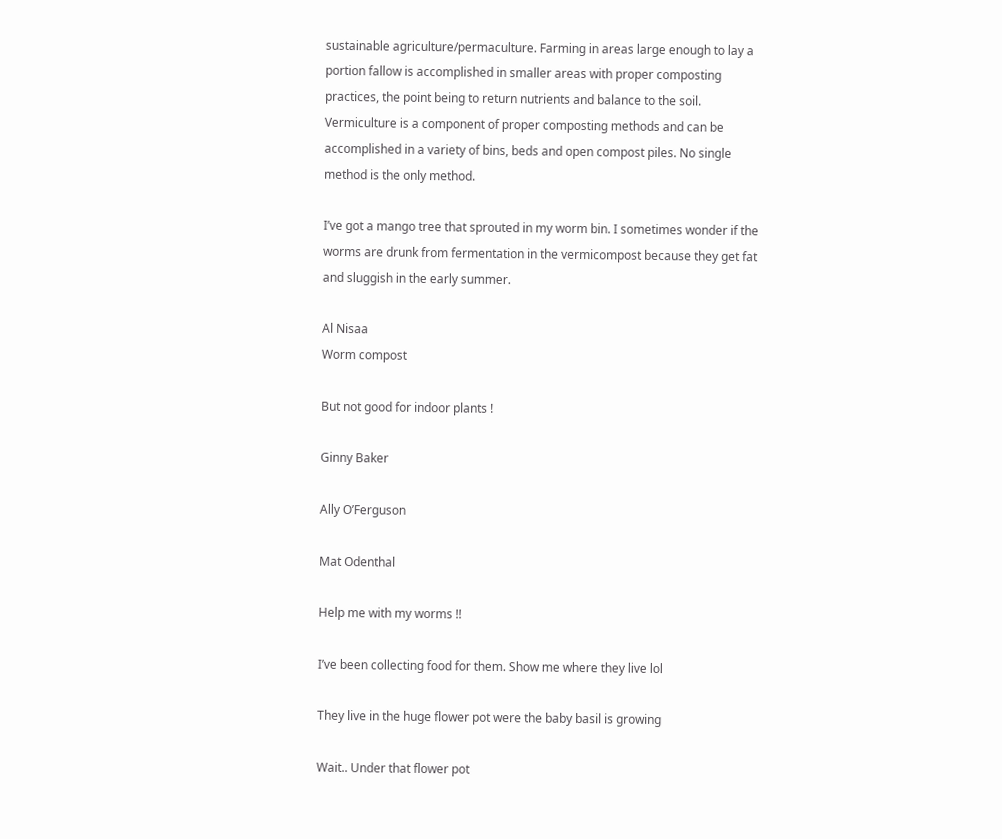sustainable agriculture/permaculture. Farming in areas large enough to lay a portion fallow is accomplished in smaller areas with proper composting practices, the point being to return nutrients and balance to the soil. Vermiculture is a component of proper composting methods and can be accomplished in a variety of bins, beds and open compost piles. No single method is the only method.

I’ve got a mango tree that sprouted in my worm bin. I sometimes wonder if the worms are drunk from fermentation in the vermicompost because they get fat and sluggish in the early summer.

Al Nisaa
Worm compost

But not good for indoor plants !

Ginny Baker

Ally O’Ferguson

Mat Odenthal

Help me with my worms !!

I’ve been collecting food for them. Show me where they live lol

They live in the huge flower pot were the baby basil is growing

Wait.. Under that flower pot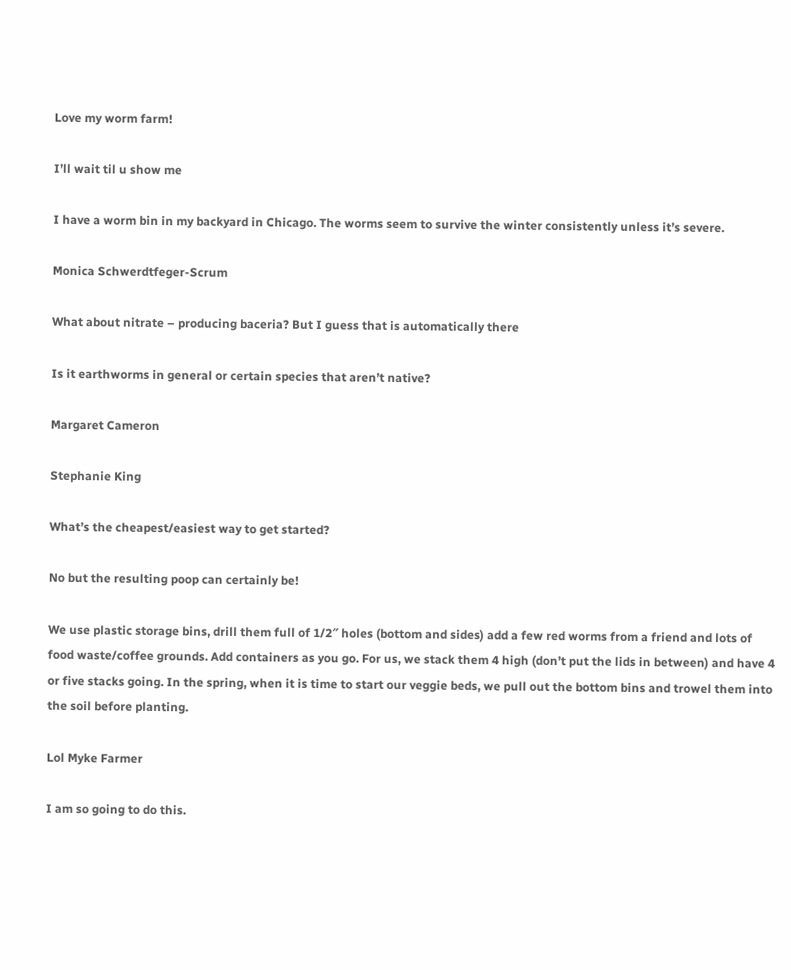Love my worm farm!

I’ll wait til u show me

I have a worm bin in my backyard in Chicago. The worms seem to survive the winter consistently unless it’s severe.

Monica Schwerdtfeger-Scrum

What about nitrate – producing baceria? But I guess that is automatically there

Is it earthworms in general or certain species that aren’t native?

Margaret Cameron

Stephanie King

What’s the cheapest/easiest way to get started?

No but the resulting poop can certainly be!

We use plastic storage bins, drill them full of 1/2″ holes (bottom and sides) add a few red worms from a friend and lots of food waste/coffee grounds. Add containers as you go. For us, we stack them 4 high (don’t put the lids in between) and have 4 or five stacks going. In the spring, when it is time to start our veggie beds, we pull out the bottom bins and trowel them into the soil before planting.

Lol Myke Farmer

I am so going to do this.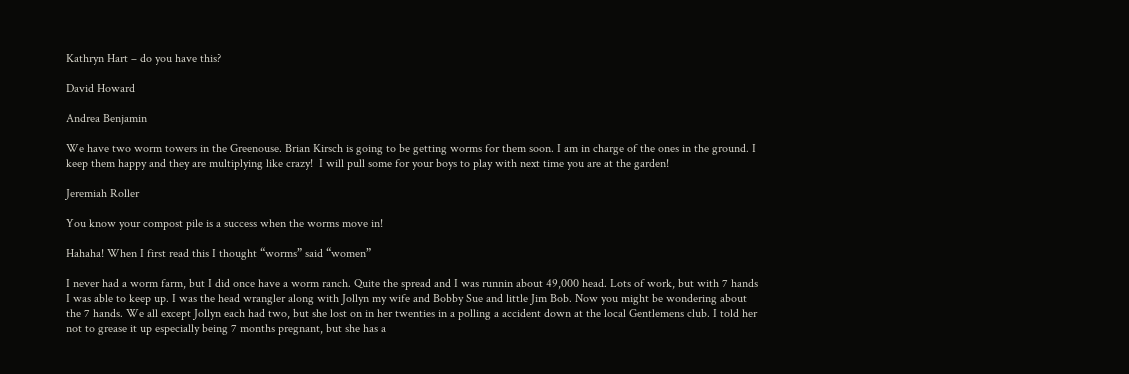Kathryn Hart – do you have this?

David Howard

Andrea Benjamin

We have two worm towers in the Greenouse. Brian Kirsch is going to be getting worms for them soon. I am in charge of the ones in the ground. I keep them happy and they are multiplying like crazy!  I will pull some for your boys to play with next time you are at the garden!

Jeremiah Roller

You know your compost pile is a success when the worms move in!

Hahaha! When I first read this I thought “worms” said “women”

I never had a worm farm, but I did once have a worm ranch. Quite the spread and I was runnin about 49,000 head. Lots of work, but with 7 hands I was able to keep up. I was the head wrangler along with Jollyn my wife and Bobby Sue and little Jim Bob. Now you might be wondering about the 7 hands. We all except Jollyn each had two, but she lost on in her twenties in a polling a accident down at the local Gentlemens club. I told her not to grease it up especially being 7 months pregnant, but she has a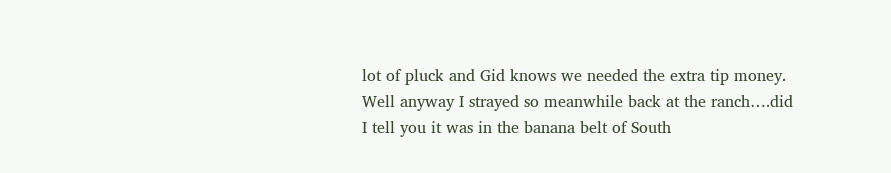lot of pluck and Gid knows we needed the extra tip money.
Well anyway I strayed so meanwhile back at the ranch….did I tell you it was in the banana belt of South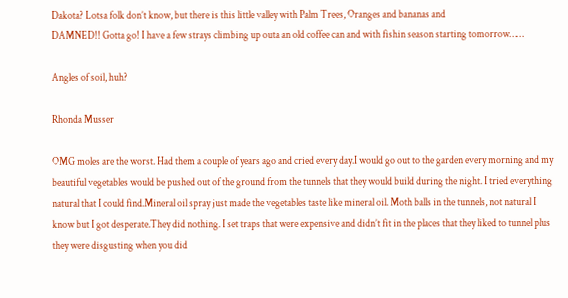Dakota? Lotsa folk don’t know, but there is this little valley with Palm Trees, Oranges and bananas and
DAMNED!! Gotta go! I have a few strays climbing up outa an old coffee can and with fishin season starting tomorrow……

Angles of soil, huh?

Rhonda Musser

OMG moles are the worst. Had them a couple of years ago and cried every day.I would go out to the garden every morning and my beautiful vegetables would be pushed out of the ground from the tunnels that they would build during the night. I tried everything natural that I could find.Mineral oil spray just made the vegetables taste like mineral oil. Moth balls in the tunnels, not natural I know but I got desperate.They did nothing. I set traps that were expensive and didn’t fit in the places that they liked to tunnel plus they were disgusting when you did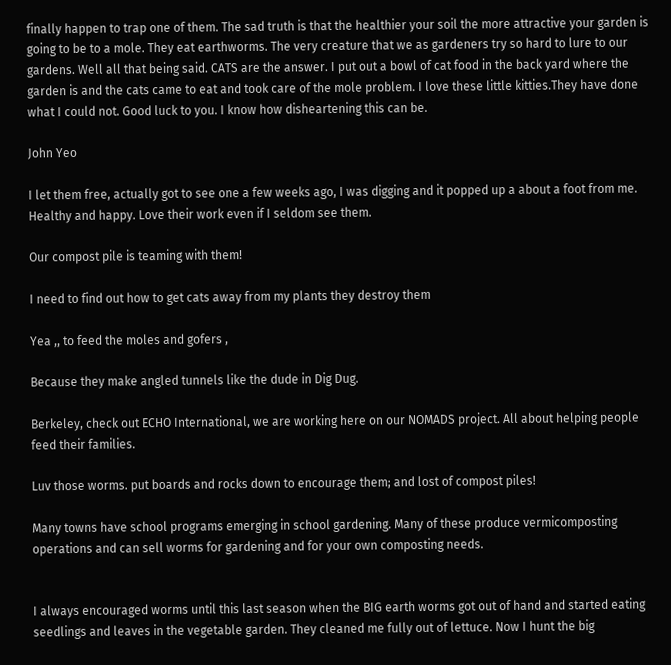finally happen to trap one of them. The sad truth is that the healthier your soil the more attractive your garden is going to be to a mole. They eat earthworms. The very creature that we as gardeners try so hard to lure to our gardens. Well all that being said. CATS are the answer. I put out a bowl of cat food in the back yard where the garden is and the cats came to eat and took care of the mole problem. I love these little kitties.They have done what I could not. Good luck to you. I know how disheartening this can be.

John Yeo

I let them free, actually got to see one a few weeks ago, I was digging and it popped up a about a foot from me. Healthy and happy. Love their work even if I seldom see them.

Our compost pile is teaming with them!

I need to find out how to get cats away from my plants they destroy them

Yea ,, to feed the moles and gofers ,

Because they make angled tunnels like the dude in Dig Dug.

Berkeley, check out ECHO International, we are working here on our NOMADS project. All about helping people feed their families.

Luv those worms. put boards and rocks down to encourage them; and lost of compost piles!

Many towns have school programs emerging in school gardening. Many of these produce vermicomposting operations and can sell worms for gardening and for your own composting needs.


I always encouraged worms until this last season when the BIG earth worms got out of hand and started eating seedlings and leaves in the vegetable garden. They cleaned me fully out of lettuce. Now I hunt the big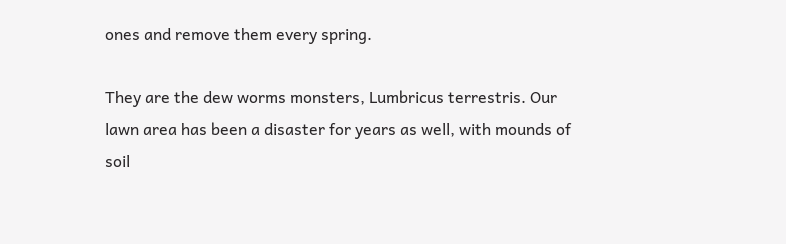ones and remove them every spring.

They are the dew worms monsters, Lumbricus terrestris. Our lawn area has been a disaster for years as well, with mounds of soil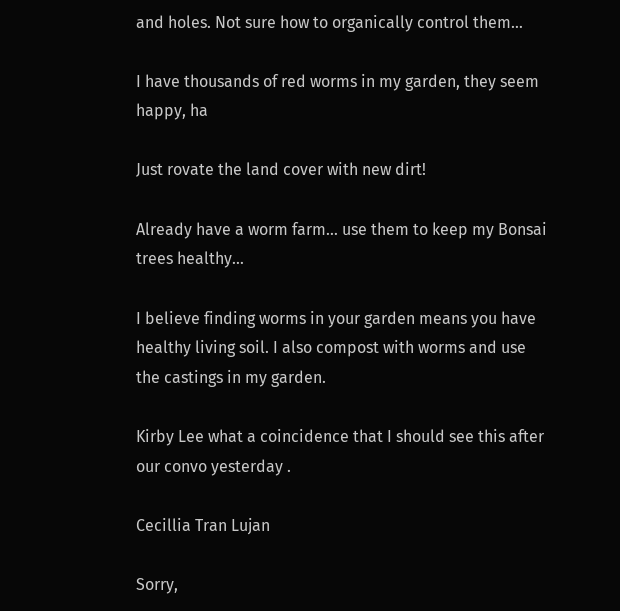and holes. Not sure how to organically control them…

I have thousands of red worms in my garden, they seem happy, ha

Just rovate the land cover with new dirt!

Already have a worm farm… use them to keep my Bonsai trees healthy…

I believe finding worms in your garden means you have healthy living soil. I also compost with worms and use the castings in my garden.

Kirby Lee what a coincidence that I should see this after our convo yesterday .

Cecillia Tran Lujan

Sorry,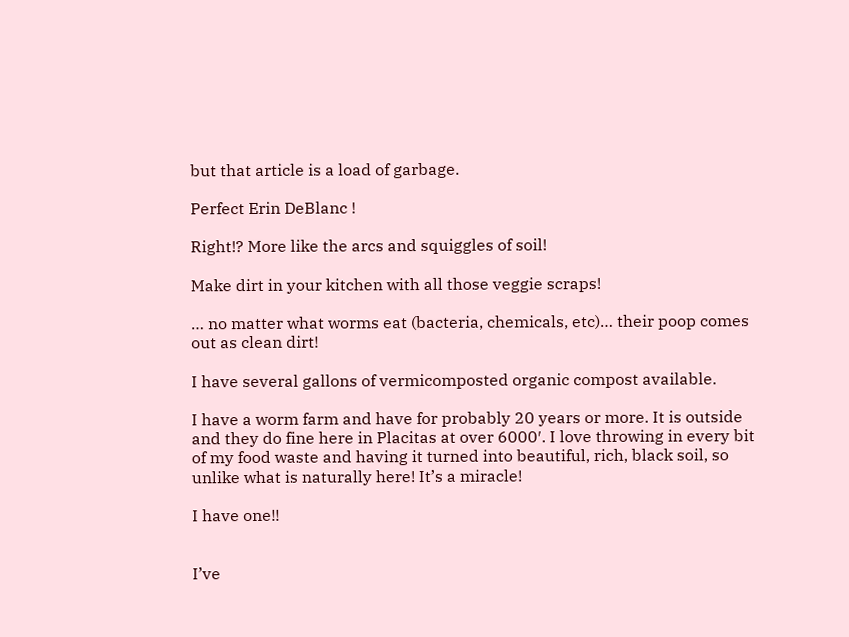but that article is a load of garbage.

Perfect Erin DeBlanc !

Right!? More like the arcs and squiggles of soil!

Make dirt in your kitchen with all those veggie scraps!

… no matter what worms eat (bacteria, chemicals, etc)… their poop comes out as clean dirt!

I have several gallons of vermicomposted organic compost available.

I have a worm farm and have for probably 20 years or more. It is outside and they do fine here in Placitas at over 6000′. I love throwing in every bit of my food waste and having it turned into beautiful, rich, black soil, so unlike what is naturally here! It’s a miracle!

I have one!!


I’ve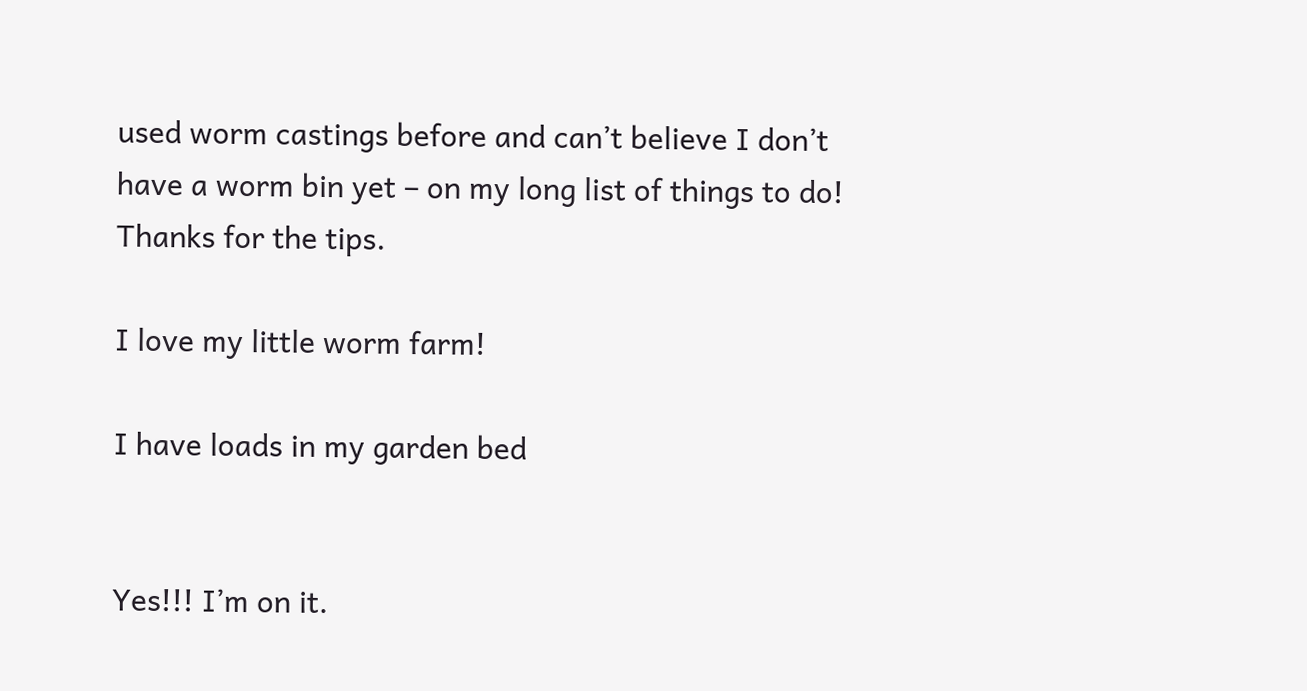used worm castings before and can’t believe I don’t have a worm bin yet – on my long list of things to do! Thanks for the tips.

I love my little worm farm!

I have loads in my garden bed


Yes!!! I’m on it.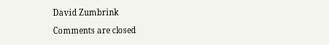David Zumbrink

Comments are closed